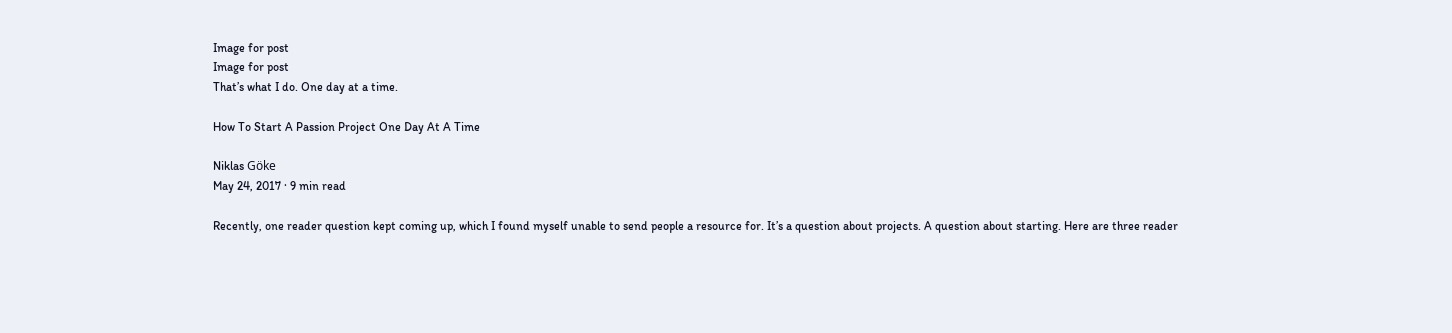Image for post
Image for post
That’s what I do. One day at a time.

How To Start A Passion Project One Day At A Time

Niklas Göke
May 24, 2017 · 9 min read

Recently, one reader question kept coming up, which I found myself unable to send people a resource for. It’s a question about projects. A question about starting. Here are three reader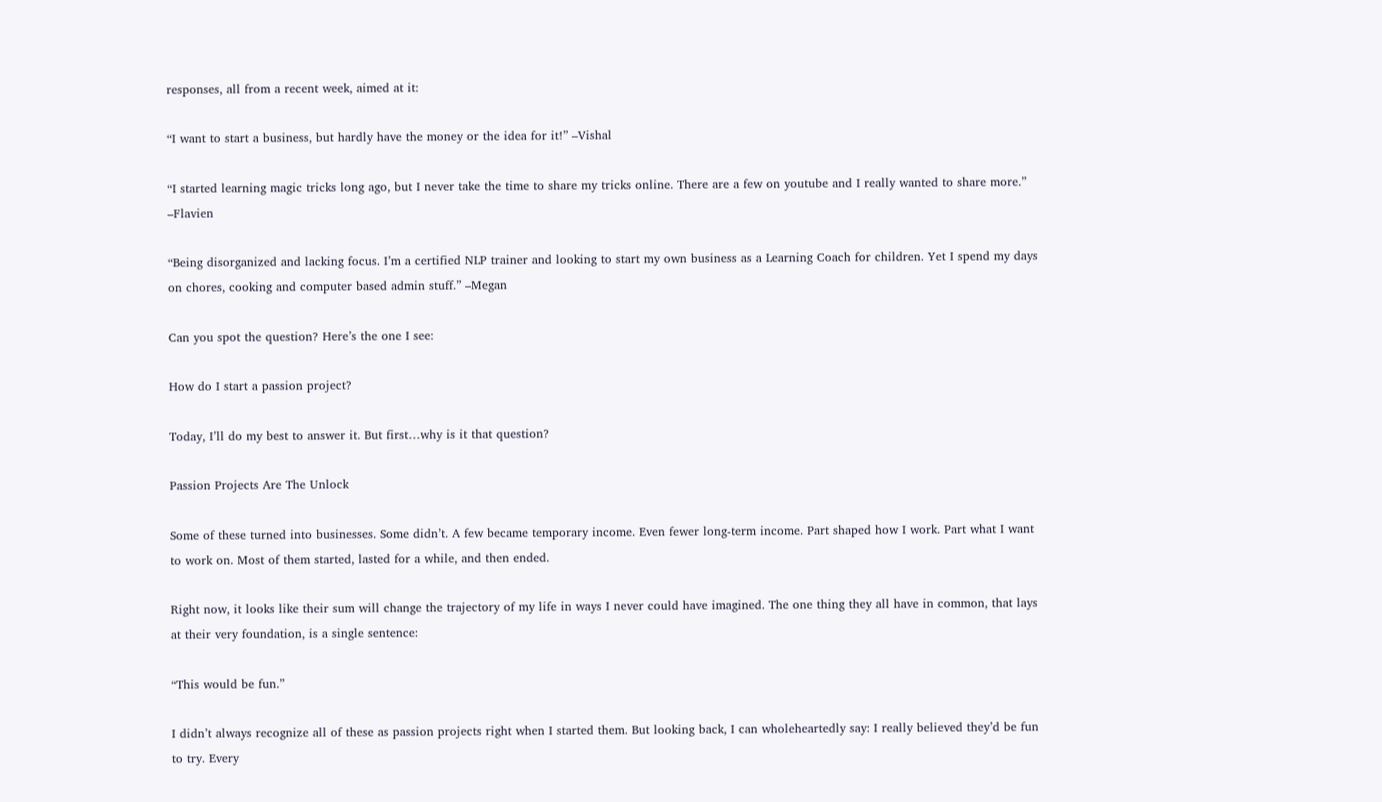responses, all from a recent week, aimed at it:

“I want to start a business, but hardly have the money or the idea for it!” –Vishal

“I started learning magic tricks long ago, but I never take the time to share my tricks online. There are a few on youtube and I really wanted to share more.” –Flavien

“Being disorganized and lacking focus. I’m a certified NLP trainer and looking to start my own business as a Learning Coach for children. Yet I spend my days on chores, cooking and computer based admin stuff.” –Megan

Can you spot the question? Here’s the one I see:

How do I start a passion project?

Today, I’ll do my best to answer it. But first…why is it that question?

Passion Projects Are The Unlock

Some of these turned into businesses. Some didn’t. A few became temporary income. Even fewer long-term income. Part shaped how I work. Part what I want to work on. Most of them started, lasted for a while, and then ended.

Right now, it looks like their sum will change the trajectory of my life in ways I never could have imagined. The one thing they all have in common, that lays at their very foundation, is a single sentence:

“This would be fun.”

I didn’t always recognize all of these as passion projects right when I started them. But looking back, I can wholeheartedly say: I really believed they’d be fun to try. Every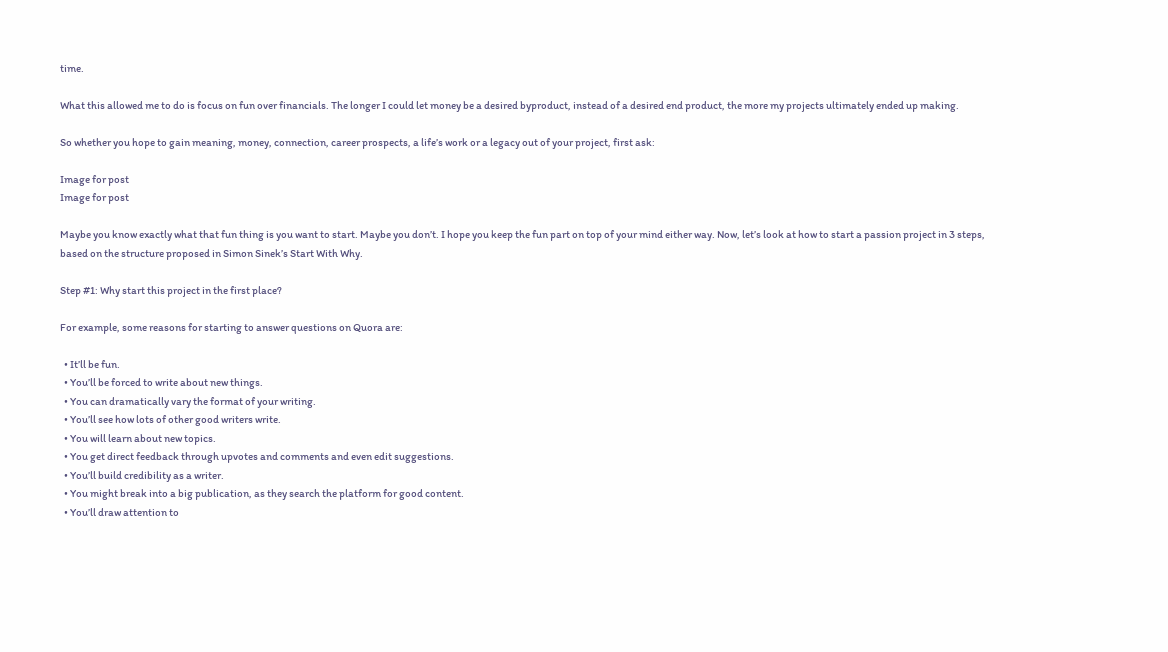time.

What this allowed me to do is focus on fun over financials. The longer I could let money be a desired byproduct, instead of a desired end product, the more my projects ultimately ended up making.

So whether you hope to gain meaning, money, connection, career prospects, a life’s work or a legacy out of your project, first ask:

Image for post
Image for post

Maybe you know exactly what that fun thing is you want to start. Maybe you don’t. I hope you keep the fun part on top of your mind either way. Now, let’s look at how to start a passion project in 3 steps, based on the structure proposed in Simon Sinek’s Start With Why.

Step #1: Why start this project in the first place?

For example, some reasons for starting to answer questions on Quora are:

  • It’ll be fun.
  • You’ll be forced to write about new things.
  • You can dramatically vary the format of your writing.
  • You’ll see how lots of other good writers write.
  • You will learn about new topics.
  • You get direct feedback through upvotes and comments and even edit suggestions.
  • You’ll build credibility as a writer.
  • You might break into a big publication, as they search the platform for good content.
  • You’ll draw attention to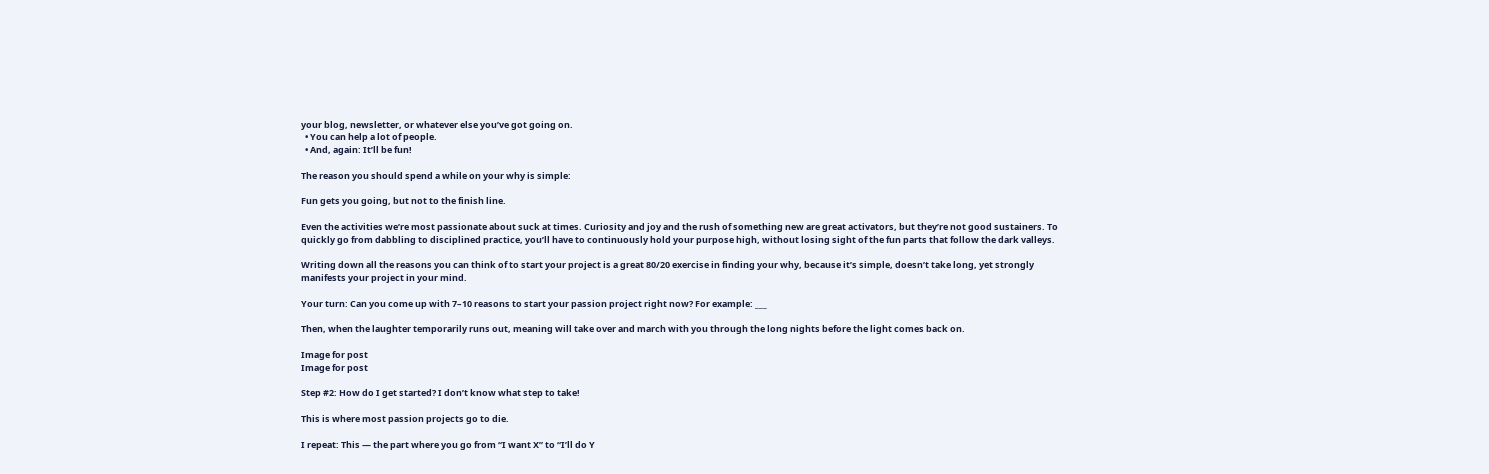your blog, newsletter, or whatever else you’ve got going on.
  • You can help a lot of people.
  • And, again: It’ll be fun!

The reason you should spend a while on your why is simple:

Fun gets you going, but not to the finish line.

Even the activities we’re most passionate about suck at times. Curiosity and joy and the rush of something new are great activators, but they’re not good sustainers. To quickly go from dabbling to disciplined practice, you’ll have to continuously hold your purpose high, without losing sight of the fun parts that follow the dark valleys.

Writing down all the reasons you can think of to start your project is a great 80/20 exercise in finding your why, because it’s simple, doesn’t take long, yet strongly manifests your project in your mind.

Your turn: Can you come up with 7–10 reasons to start your passion project right now? For example: ___

Then, when the laughter temporarily runs out, meaning will take over and march with you through the long nights before the light comes back on.

Image for post
Image for post

Step #2: How do I get started? I don’t know what step to take!

This is where most passion projects go to die.

I repeat: This — the part where you go from “I want X” to “I’ll do Y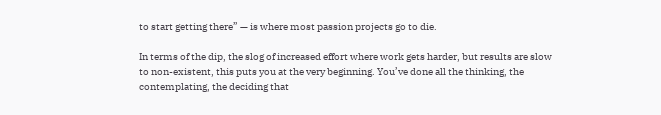to start getting there” — is where most passion projects go to die.

In terms of the dip, the slog of increased effort where work gets harder, but results are slow to non-existent, this puts you at the very beginning. You’ve done all the thinking, the contemplating, the deciding that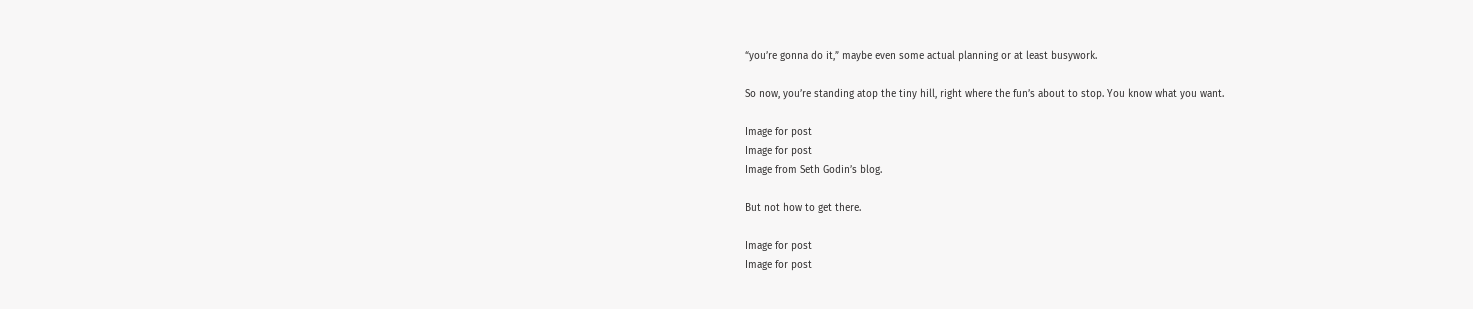“you’re gonna do it,” maybe even some actual planning or at least busywork.

So now, you’re standing atop the tiny hill, right where the fun’s about to stop. You know what you want.

Image for post
Image for post
Image from Seth Godin’s blog.

But not how to get there.

Image for post
Image for post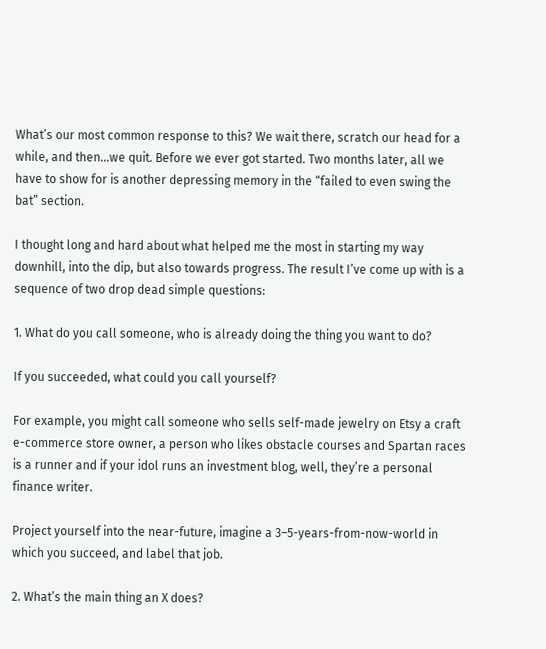What’s our most common response to this? We wait there, scratch our head for a while, and then…we quit. Before we ever got started. Two months later, all we have to show for is another depressing memory in the “failed to even swing the bat” section.

I thought long and hard about what helped me the most in starting my way downhill, into the dip, but also towards progress. The result I’ve come up with is a sequence of two drop dead simple questions:

1. What do you call someone, who is already doing the thing you want to do?

If you succeeded, what could you call yourself?

For example, you might call someone who sells self-made jewelry on Etsy a craft e-commerce store owner, a person who likes obstacle courses and Spartan races is a runner and if your idol runs an investment blog, well, they’re a personal finance writer.

Project yourself into the near-future, imagine a 3–5-years-from-now-world in which you succeed, and label that job.

2. What’s the main thing an X does?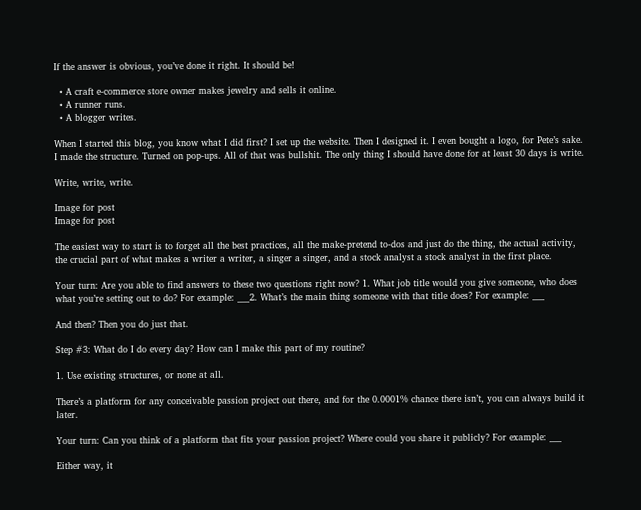If the answer is obvious, you’ve done it right. It should be!

  • A craft e-commerce store owner makes jewelry and sells it online.
  • A runner runs.
  • A blogger writes.

When I started this blog, you know what I did first? I set up the website. Then I designed it. I even bought a logo, for Pete’s sake. I made the structure. Turned on pop-ups. All of that was bullshit. The only thing I should have done for at least 30 days is write.

Write, write, write.

Image for post
Image for post

The easiest way to start is to forget all the best practices, all the make-pretend to-dos and just do the thing, the actual activity, the crucial part of what makes a writer a writer, a singer a singer, and a stock analyst a stock analyst in the first place.

Your turn: Are you able to find answers to these two questions right now? 1. What job title would you give someone, who does what you’re setting out to do? For example: ___2. What’s the main thing someone with that title does? For example: ___

And then? Then you do just that.

Step #3: What do I do every day? How can I make this part of my routine?

1. Use existing structures, or none at all.

There’s a platform for any conceivable passion project out there, and for the 0.0001% chance there isn’t, you can always build it later.

Your turn: Can you think of a platform that fits your passion project? Where could you share it publicly? For example: ___

Either way, it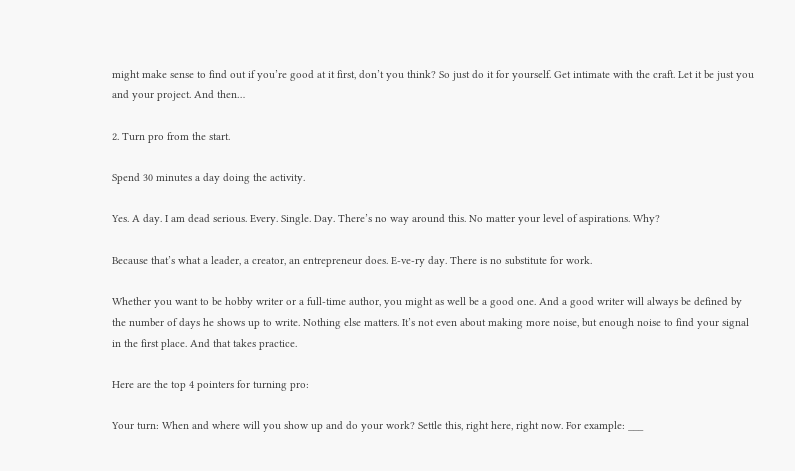might make sense to find out if you’re good at it first, don’t you think? So just do it for yourself. Get intimate with the craft. Let it be just you and your project. And then…

2. Turn pro from the start.

Spend 30 minutes a day doing the activity.

Yes. A day. I am dead serious. Every. Single. Day. There’s no way around this. No matter your level of aspirations. Why?

Because that’s what a leader, a creator, an entrepreneur does. E-ve-ry day. There is no substitute for work.

Whether you want to be hobby writer or a full-time author, you might as well be a good one. And a good writer will always be defined by the number of days he shows up to write. Nothing else matters. It’s not even about making more noise, but enough noise to find your signal in the first place. And that takes practice.

Here are the top 4 pointers for turning pro:

Your turn: When and where will you show up and do your work? Settle this, right here, right now. For example: ___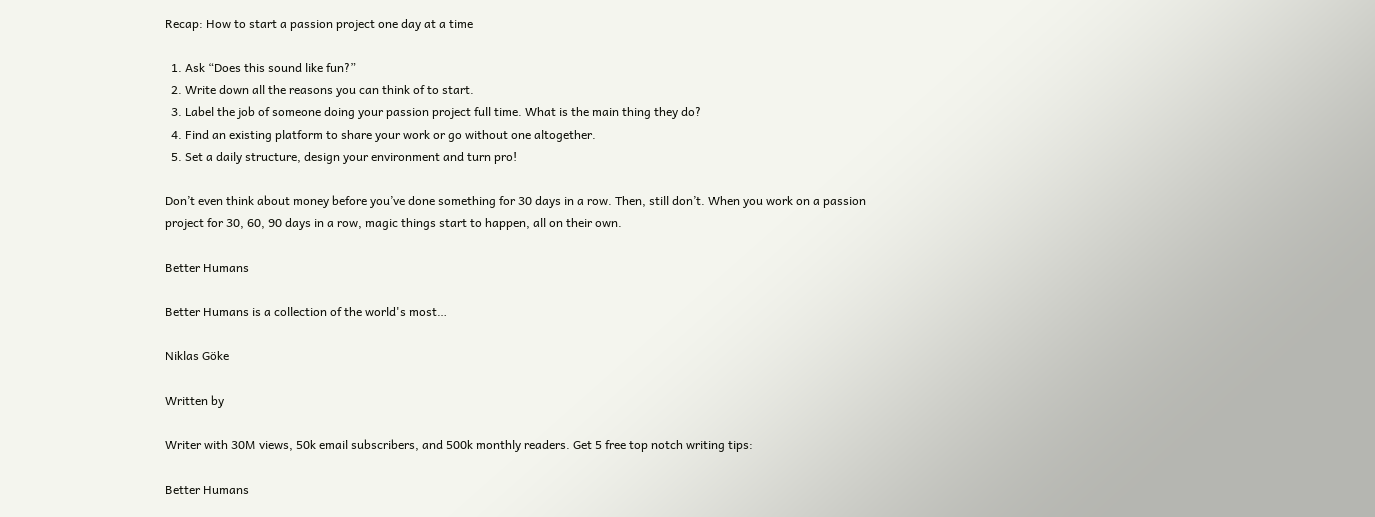Recap: How to start a passion project one day at a time

  1. Ask “Does this sound like fun?”
  2. Write down all the reasons you can think of to start.
  3. Label the job of someone doing your passion project full time. What is the main thing they do?
  4. Find an existing platform to share your work or go without one altogether.
  5. Set a daily structure, design your environment and turn pro!

Don’t even think about money before you’ve done something for 30 days in a row. Then, still don’t. When you work on a passion project for 30, 60, 90 days in a row, magic things start to happen, all on their own.

Better Humans

Better Humans is a collection of the world's most…

Niklas Göke

Written by

Writer with 30M views, 50k email subscribers, and 500k monthly readers. Get 5 free top notch writing tips:

Better Humans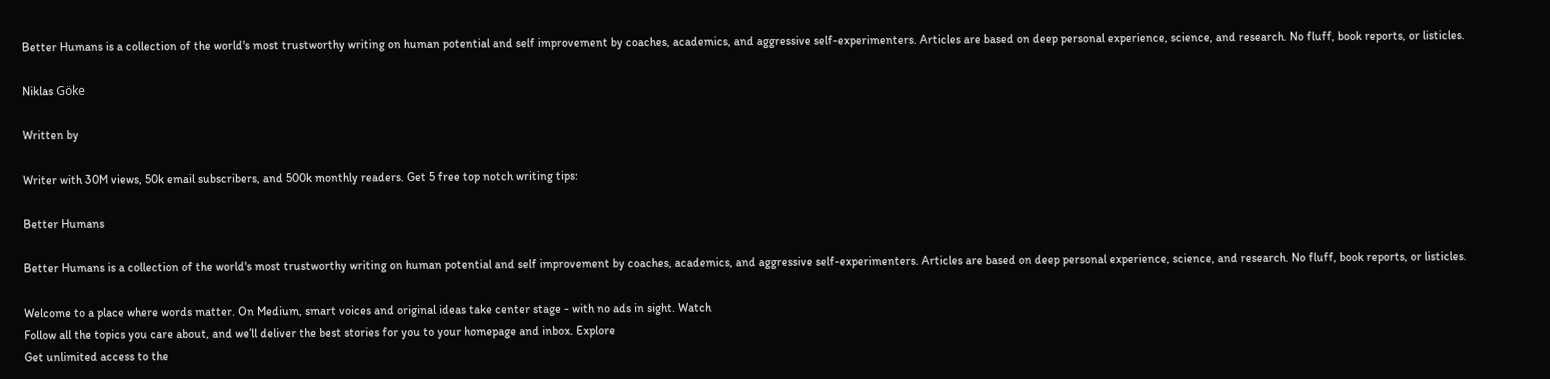Better Humans is a collection of the world's most trustworthy writing on human potential and self improvement by coaches, academics, and aggressive self-experimenters. Articles are based on deep personal experience, science, and research. No fluff, book reports, or listicles.

Niklas Göke

Written by

Writer with 30M views, 50k email subscribers, and 500k monthly readers. Get 5 free top notch writing tips:

Better Humans

Better Humans is a collection of the world's most trustworthy writing on human potential and self improvement by coaches, academics, and aggressive self-experimenters. Articles are based on deep personal experience, science, and research. No fluff, book reports, or listicles.

Welcome to a place where words matter. On Medium, smart voices and original ideas take center stage - with no ads in sight. Watch
Follow all the topics you care about, and we’ll deliver the best stories for you to your homepage and inbox. Explore
Get unlimited access to the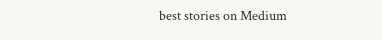best stories on Medium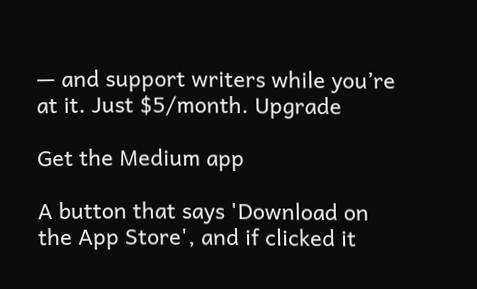— and support writers while you’re at it. Just $5/month. Upgrade

Get the Medium app

A button that says 'Download on the App Store', and if clicked it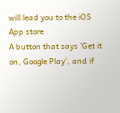will lead you to the iOS App store
A button that says 'Get it on, Google Play', and if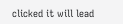clicked it will lead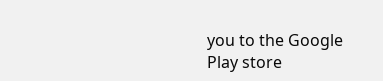you to the Google Play store